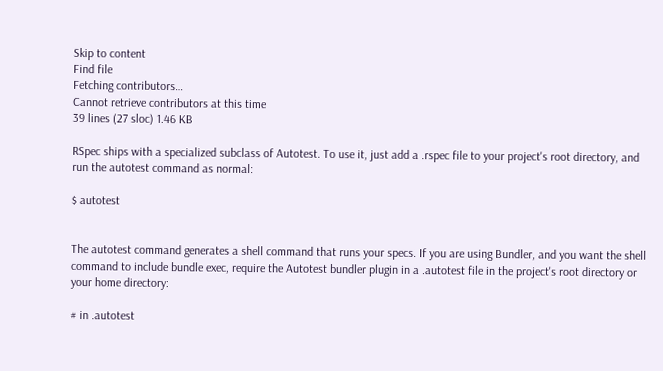Skip to content
Find file
Fetching contributors…
Cannot retrieve contributors at this time
39 lines (27 sloc) 1.46 KB

RSpec ships with a specialized subclass of Autotest. To use it, just add a .rspec file to your project's root directory, and run the autotest command as normal:

$ autotest


The autotest command generates a shell command that runs your specs. If you are using Bundler, and you want the shell command to include bundle exec, require the Autotest bundler plugin in a .autotest file in the project's root directory or your home directory:

# in .autotest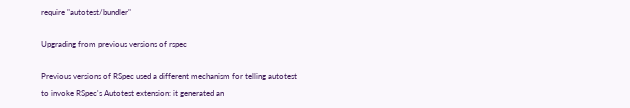require "autotest/bundler"

Upgrading from previous versions of rspec

Previous versions of RSpec used a different mechanism for telling autotest to invoke RSpec's Autotest extension: it generated an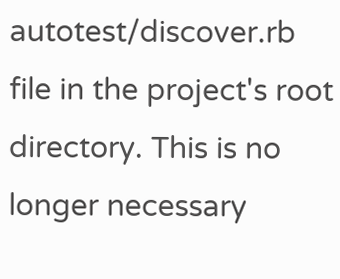autotest/discover.rb file in the project's root directory. This is no longer necessary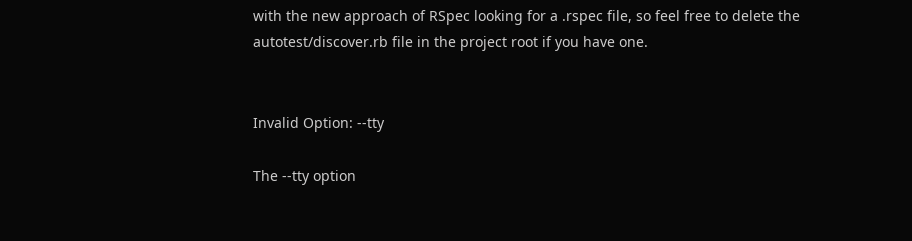with the new approach of RSpec looking for a .rspec file, so feel free to delete the autotest/discover.rb file in the project root if you have one.


Invalid Option: --tty

The --tty option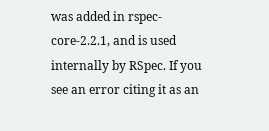was added in rspec-core-2.2.1, and is used internally by RSpec. If you see an error citing it as an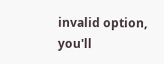invalid option, you'll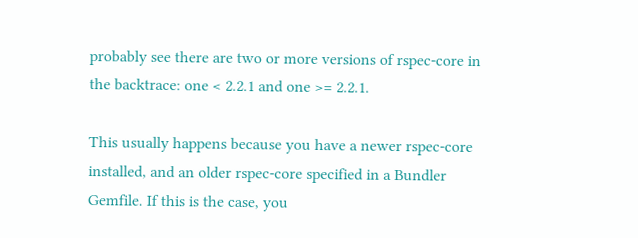probably see there are two or more versions of rspec-core in the backtrace: one < 2.2.1 and one >= 2.2.1.

This usually happens because you have a newer rspec-core installed, and an older rspec-core specified in a Bundler Gemfile. If this is the case, you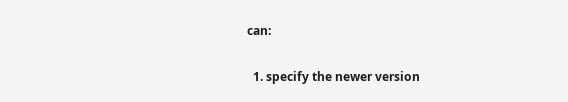can:

  1. specify the newer version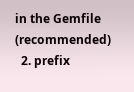in the Gemfile (recommended)
  2. prefix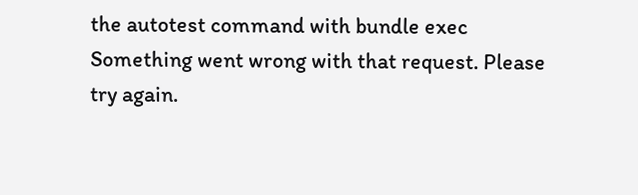the autotest command with bundle exec
Something went wrong with that request. Please try again.